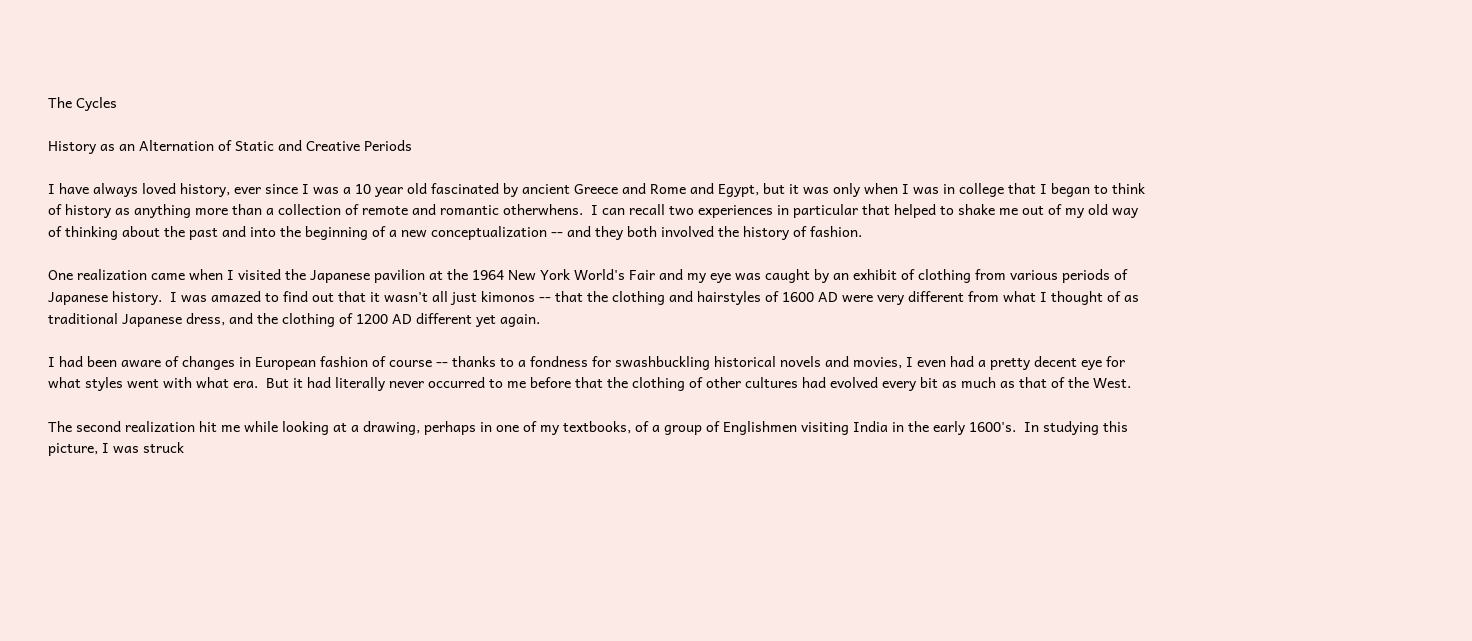The Cycles

History as an Alternation of Static and Creative Periods

I have always loved history, ever since I was a 10 year old fascinated by ancient Greece and Rome and Egypt, but it was only when I was in college that I began to think of history as anything more than a collection of remote and romantic otherwhens.  I can recall two experiences in particular that helped to shake me out of my old way of thinking about the past and into the beginning of a new conceptualization -- and they both involved the history of fashion.

One realization came when I visited the Japanese pavilion at the 1964 New York World's Fair and my eye was caught by an exhibit of clothing from various periods of Japanese history.  I was amazed to find out that it wasn't all just kimonos -- that the clothing and hairstyles of 1600 AD were very different from what I thought of as traditional Japanese dress, and the clothing of 1200 AD different yet again.

I had been aware of changes in European fashion of course -- thanks to a fondness for swashbuckling historical novels and movies, I even had a pretty decent eye for what styles went with what era.  But it had literally never occurred to me before that the clothing of other cultures had evolved every bit as much as that of the West.

The second realization hit me while looking at a drawing, perhaps in one of my textbooks, of a group of Englishmen visiting India in the early 1600's.  In studying this picture, I was struck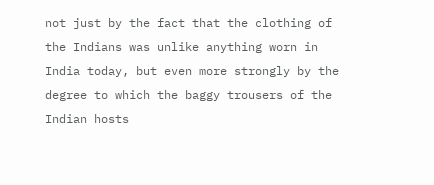not just by the fact that the clothing of the Indians was unlike anything worn in India today, but even more strongly by the degree to which the baggy trousers of the Indian hosts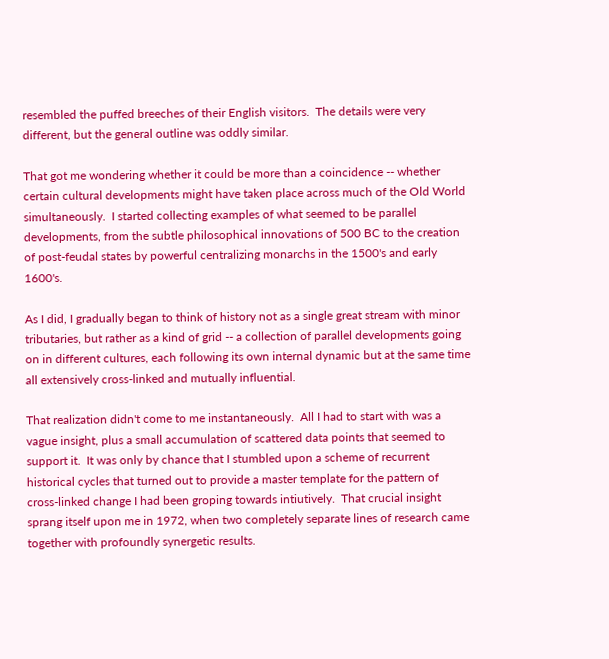resembled the puffed breeches of their English visitors.  The details were very different, but the general outline was oddly similar.

That got me wondering whether it could be more than a coincidence -- whether certain cultural developments might have taken place across much of the Old World simultaneously.  I started collecting examples of what seemed to be parallel developments, from the subtle philosophical innovations of 500 BC to the creation of post-feudal states by powerful centralizing monarchs in the 1500's and early 1600's.

As I did, I gradually began to think of history not as a single great stream with minor tributaries, but rather as a kind of grid -- a collection of parallel developments going on in different cultures, each following its own internal dynamic but at the same time all extensively cross-linked and mutually influential.

That realization didn't come to me instantaneously.  All I had to start with was a vague insight, plus a small accumulation of scattered data points that seemed to support it.  It was only by chance that I stumbled upon a scheme of recurrent historical cycles that turned out to provide a master template for the pattern of cross-linked change I had been groping towards intiutively.  That crucial insight sprang itself upon me in 1972, when two completely separate lines of research came together with profoundly synergetic results.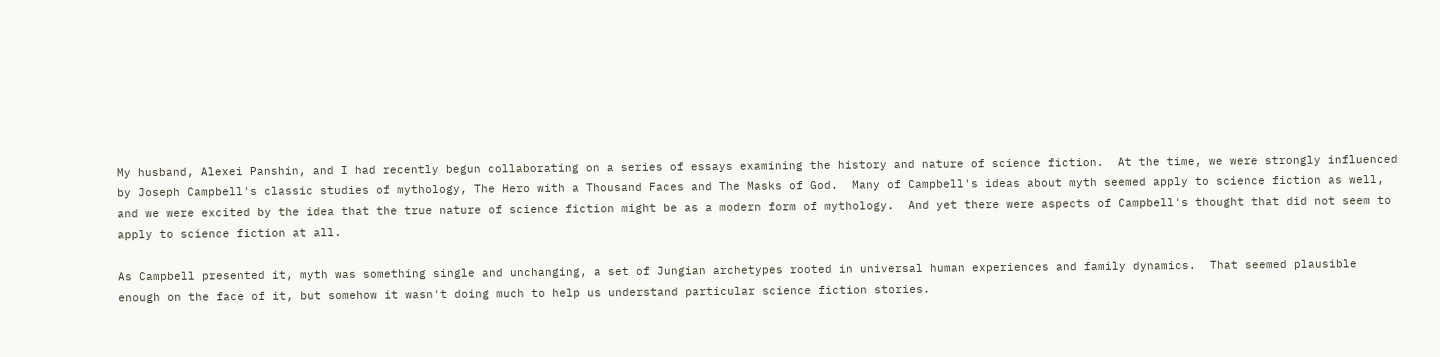My husband, Alexei Panshin, and I had recently begun collaborating on a series of essays examining the history and nature of science fiction.  At the time, we were strongly influenced by Joseph Campbell's classic studies of mythology, The Hero with a Thousand Faces and The Masks of God.  Many of Campbell's ideas about myth seemed apply to science fiction as well, and we were excited by the idea that the true nature of science fiction might be as a modern form of mythology.  And yet there were aspects of Campbell's thought that did not seem to apply to science fiction at all.

As Campbell presented it, myth was something single and unchanging, a set of Jungian archetypes rooted in universal human experiences and family dynamics.  That seemed plausible enough on the face of it, but somehow it wasn't doing much to help us understand particular science fiction stories.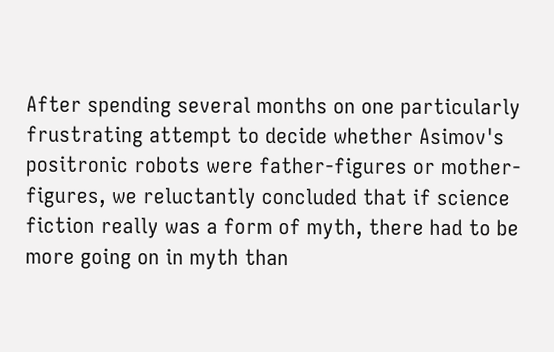After spending several months on one particularly frustrating attempt to decide whether Asimov's positronic robots were father-figures or mother-figures, we reluctantly concluded that if science fiction really was a form of myth, there had to be more going on in myth than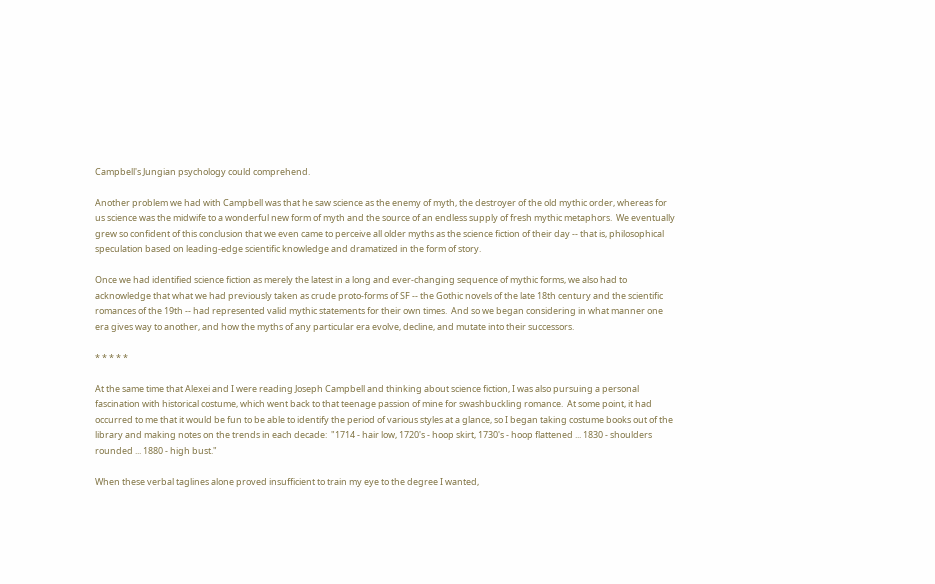Campbell's Jungian psychology could comprehend.

Another problem we had with Campbell was that he saw science as the enemy of myth, the destroyer of the old mythic order, whereas for us science was the midwife to a wonderful new form of myth and the source of an endless supply of fresh mythic metaphors.  We eventually grew so confident of this conclusion that we even came to perceive all older myths as the science fiction of their day -- that is, philosophical speculation based on leading-edge scientific knowledge and dramatized in the form of story.

Once we had identified science fiction as merely the latest in a long and ever-changing sequence of mythic forms, we also had to acknowledge that what we had previously taken as crude proto-forms of SF -- the Gothic novels of the late 18th century and the scientific romances of the 19th -- had represented valid mythic statements for their own times.  And so we began considering in what manner one era gives way to another, and how the myths of any particular era evolve, decline, and mutate into their successors.

* * * * *

At the same time that Alexei and I were reading Joseph Campbell and thinking about science fiction, I was also pursuing a personal fascination with historical costume, which went back to that teenage passion of mine for swashbuckling romance.  At some point, it had occurred to me that it would be fun to be able to identify the period of various styles at a glance, so I began taking costume books out of the library and making notes on the trends in each decade:  "1714 - hair low, 1720's - hoop skirt, 1730's - hoop flattened ... 1830 - shoulders rounded ... 1880 - high bust."

When these verbal taglines alone proved insufficient to train my eye to the degree I wanted,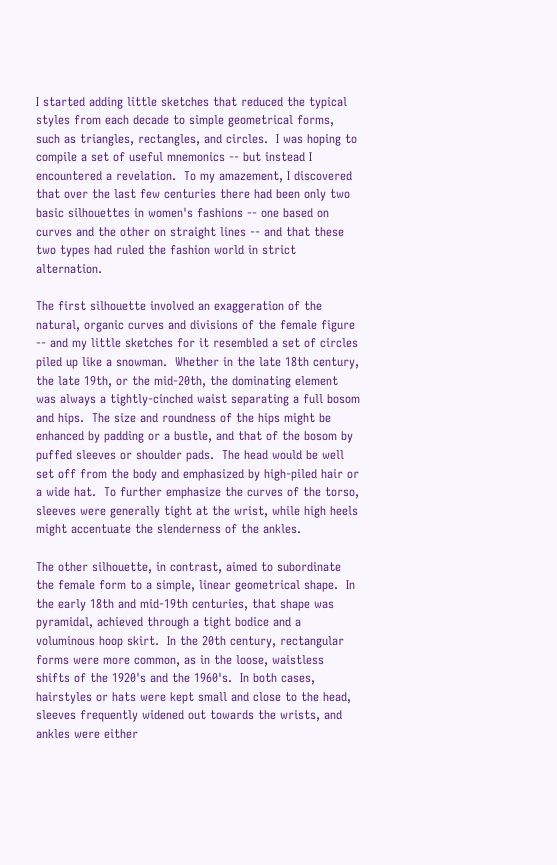I started adding little sketches that reduced the typical styles from each decade to simple geometrical forms, such as triangles, rectangles, and circles.  I was hoping to compile a set of useful mnemonics -- but instead I encountered a revelation.  To my amazement, I discovered that over the last few centuries there had been only two basic silhouettes in women's fashions -- one based on curves and the other on straight lines -- and that these two types had ruled the fashion world in strict alternation.

The first silhouette involved an exaggeration of the natural, organic curves and divisions of the female figure -- and my little sketches for it resembled a set of circles piled up like a snowman.  Whether in the late 18th century, the late 19th, or the mid-20th, the dominating element was always a tightly-cinched waist separating a full bosom and hips.  The size and roundness of the hips might be enhanced by padding or a bustle, and that of the bosom by puffed sleeves or shoulder pads.  The head would be well set off from the body and emphasized by high-piled hair or a wide hat.  To further emphasize the curves of the torso, sleeves were generally tight at the wrist, while high heels might accentuate the slenderness of the ankles.

The other silhouette, in contrast, aimed to subordinate the female form to a simple, linear geometrical shape.  In the early 18th and mid-19th centuries, that shape was pyramidal, achieved through a tight bodice and a voluminous hoop skirt.  In the 20th century, rectangular forms were more common, as in the loose, waistless shifts of the 1920's and the 1960's.  In both cases, hairstyles or hats were kept small and close to the head, sleeves frequently widened out towards the wrists, and ankles were either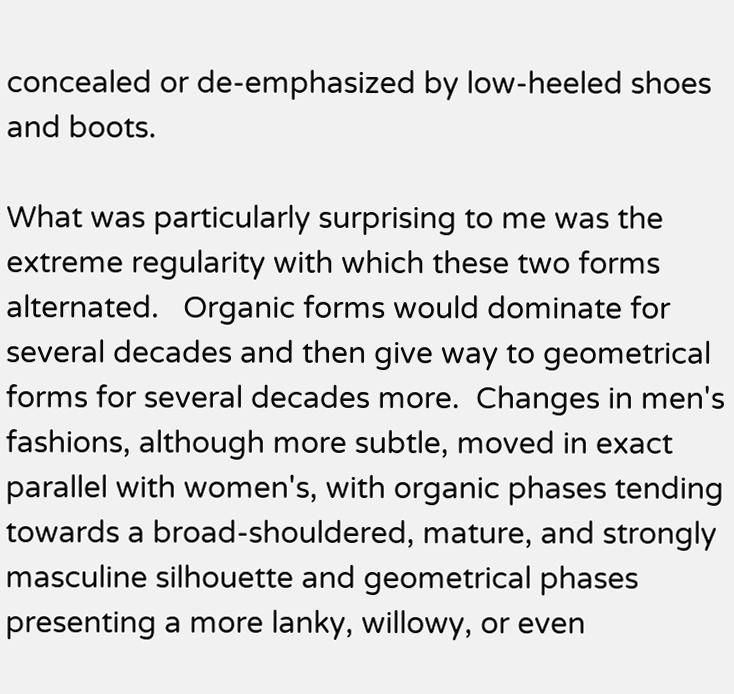concealed or de-emphasized by low-heeled shoes and boots.

What was particularly surprising to me was the extreme regularity with which these two forms alternated.   Organic forms would dominate for several decades and then give way to geometrical forms for several decades more.  Changes in men's fashions, although more subtle, moved in exact parallel with women's, with organic phases tending towards a broad-shouldered, mature, and strongly masculine silhouette and geometrical phases presenting a more lanky, willowy, or even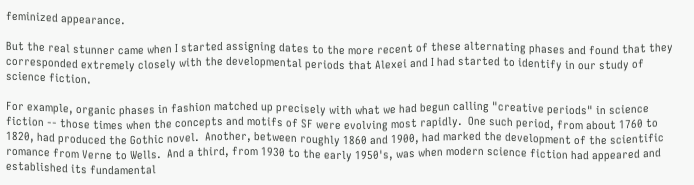feminized appearance.

But the real stunner came when I started assigning dates to the more recent of these alternating phases and found that they corresponded extremely closely with the developmental periods that Alexei and I had started to identify in our study of science fiction.

For example, organic phases in fashion matched up precisely with what we had begun calling "creative periods" in science fiction -- those times when the concepts and motifs of SF were evolving most rapidly.  One such period, from about 1760 to 1820, had produced the Gothic novel.  Another, between roughly 1860 and 1900, had marked the development of the scientific romance from Verne to Wells.  And a third, from 1930 to the early 1950's, was when modern science fiction had appeared and established its fundamental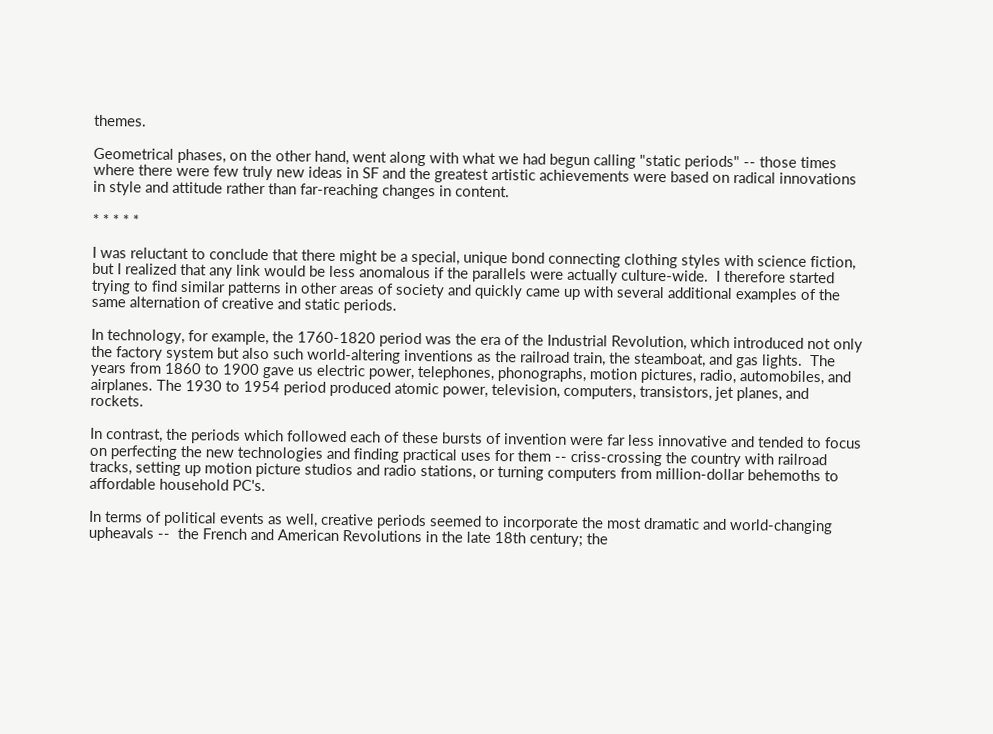themes.

Geometrical phases, on the other hand, went along with what we had begun calling "static periods" -- those times where there were few truly new ideas in SF and the greatest artistic achievements were based on radical innovations in style and attitude rather than far-reaching changes in content.

* * * * *

I was reluctant to conclude that there might be a special, unique bond connecting clothing styles with science fiction, but I realized that any link would be less anomalous if the parallels were actually culture-wide.  I therefore started trying to find similar patterns in other areas of society and quickly came up with several additional examples of the same alternation of creative and static periods.

In technology, for example, the 1760-1820 period was the era of the Industrial Revolution, which introduced not only the factory system but also such world-altering inventions as the railroad train, the steamboat, and gas lights.  The years from 1860 to 1900 gave us electric power, telephones, phonographs, motion pictures, radio, automobiles, and airplanes. The 1930 to 1954 period produced atomic power, television, computers, transistors, jet planes, and rockets.

In contrast, the periods which followed each of these bursts of invention were far less innovative and tended to focus on perfecting the new technologies and finding practical uses for them -- criss-crossing the country with railroad tracks, setting up motion picture studios and radio stations, or turning computers from million-dollar behemoths to affordable household PC's.

In terms of political events as well, creative periods seemed to incorporate the most dramatic and world-changing upheavals --  the French and American Revolutions in the late 18th century; the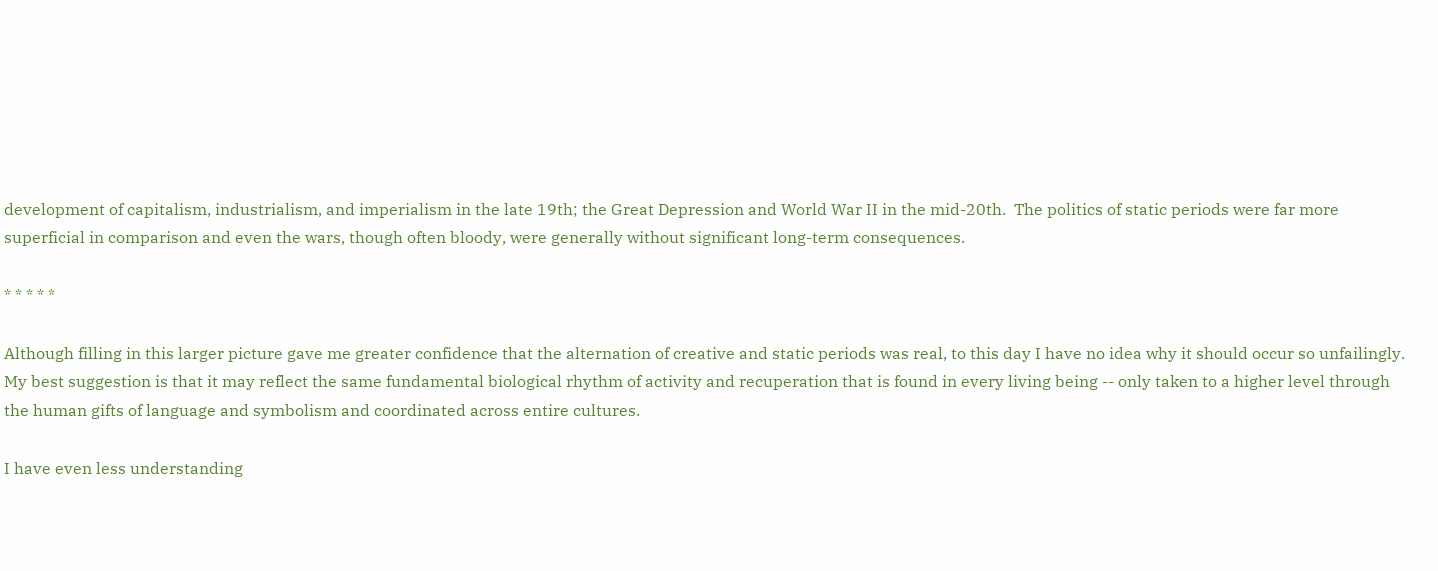development of capitalism, industrialism, and imperialism in the late 19th; the Great Depression and World War II in the mid-20th.  The politics of static periods were far more superficial in comparison and even the wars, though often bloody, were generally without significant long-term consequences.

* * * * *

Although filling in this larger picture gave me greater confidence that the alternation of creative and static periods was real, to this day I have no idea why it should occur so unfailingly.  My best suggestion is that it may reflect the same fundamental biological rhythm of activity and recuperation that is found in every living being -- only taken to a higher level through the human gifts of language and symbolism and coordinated across entire cultures.

I have even less understanding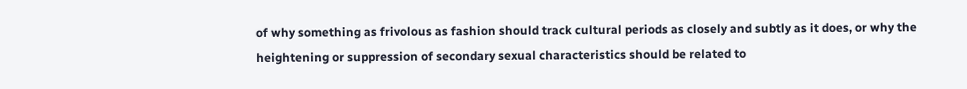of why something as frivolous as fashion should track cultural periods as closely and subtly as it does, or why the heightening or suppression of secondary sexual characteristics should be related to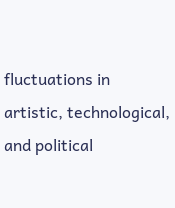fluctuations in artistic, technological, and political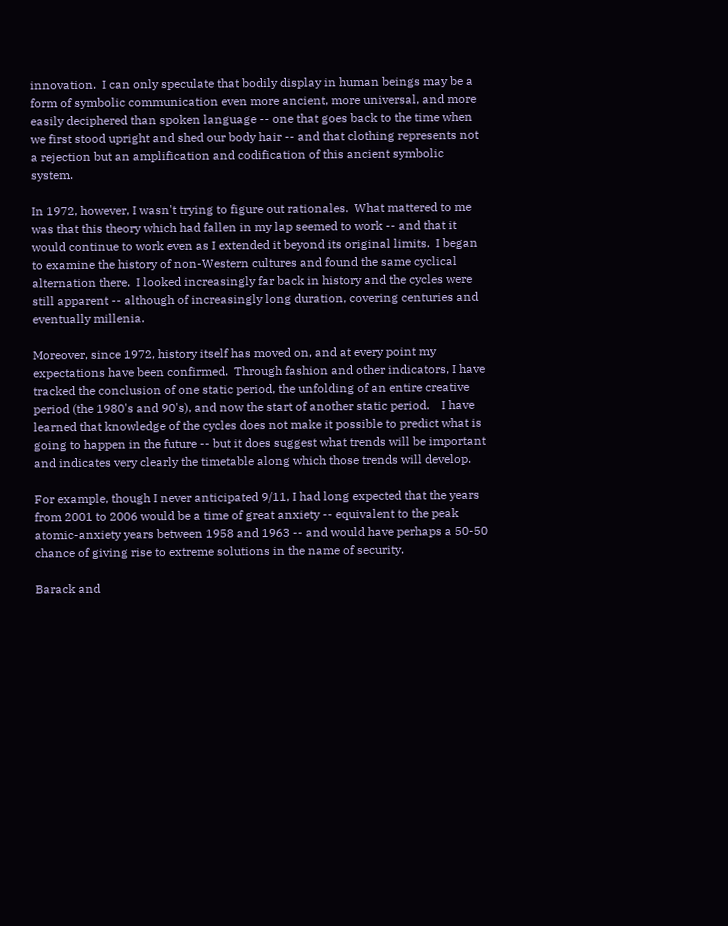innovation.  I can only speculate that bodily display in human beings may be a form of symbolic communication even more ancient, more universal, and more easily deciphered than spoken language -- one that goes back to the time when we first stood upright and shed our body hair -- and that clothing represents not a rejection but an amplification and codification of this ancient symbolic system.

In 1972, however, I wasn't trying to figure out rationales.  What mattered to me was that this theory which had fallen in my lap seemed to work -- and that it would continue to work even as I extended it beyond its original limits.  I began to examine the history of non-Western cultures and found the same cyclical alternation there.  I looked increasingly far back in history and the cycles were still apparent -- although of increasingly long duration, covering centuries and eventually millenia.

Moreover, since 1972, history itself has moved on, and at every point my expectations have been confirmed.  Through fashion and other indicators, I have tracked the conclusion of one static period, the unfolding of an entire creative period (the 1980's and 90's), and now the start of another static period.    I have learned that knowledge of the cycles does not make it possible to predict what is going to happen in the future -- but it does suggest what trends will be important and indicates very clearly the timetable along which those trends will develop.

For example, though I never anticipated 9/11, I had long expected that the years from 2001 to 2006 would be a time of great anxiety -- equivalent to the peak atomic-anxiety years between 1958 and 1963 -- and would have perhaps a 50-50 chance of giving rise to extreme solutions in the name of security.

Barack and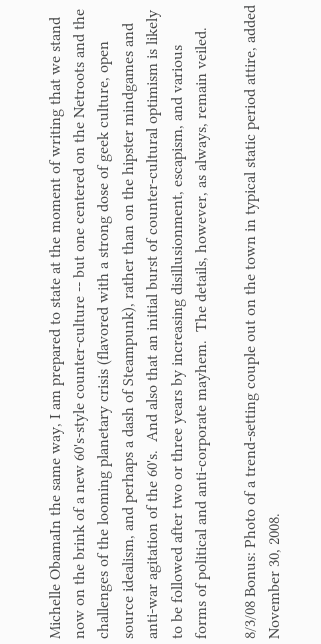Michelle ObamaIn the same way, I am prepared to state at the moment of writing that we stand now on the brink of a new 60's-style counter-culture -- but one centered on the Netroots and the challenges of the looming planetary crisis (flavored with a strong dose of geek culture, open source idealism, and perhaps a dash of Steampunk), rather than on the hipster mindgames and anti-war agitation of the 60's.  And also that an initial burst of counter-cultural optimism is likely to be followed after two or three years by increasing disillusionment, escapism, and various forms of political and anti-corporate mayhem.  The details, however, as always, remain veiled.

8/3/08 Bonus: Photo of a trend-setting couple out on the town in typical static period attire, added November 30, 2008.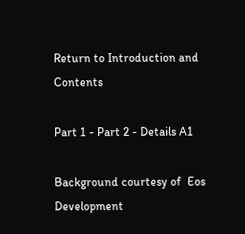Return to Introduction and Contents

Part 1 - Part 2 - Details A1

Background courtesy of  Eos Development